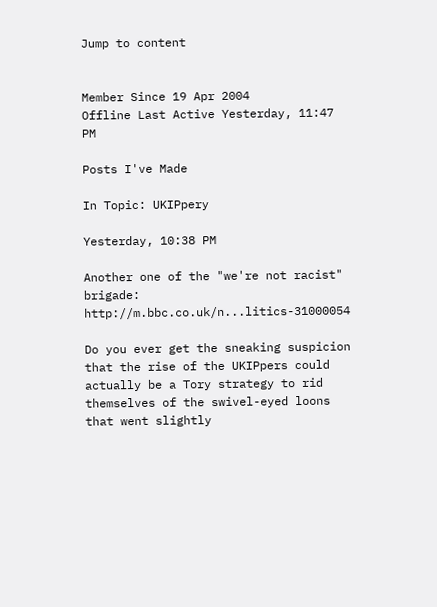Jump to content


Member Since 19 Apr 2004
Offline Last Active Yesterday, 11:47 PM

Posts I've Made

In Topic: UKIPpery

Yesterday, 10:38 PM

Another one of the "we're not racist" brigade: http://m.bbc.co.uk/n...litics-31000054

Do you ever get the sneaking suspicion that the rise of the UKIPpers could actually be a Tory strategy to rid themselves of the swivel-eyed loons that went slightly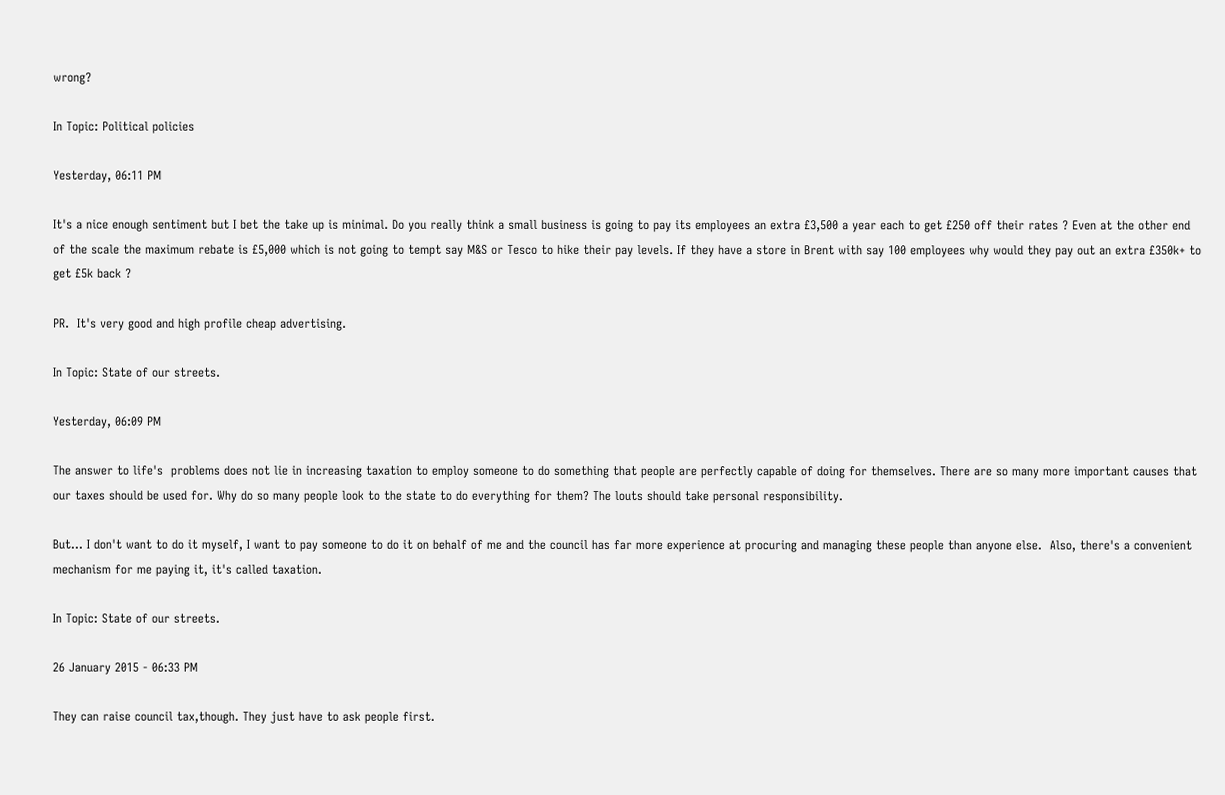wrong?

In Topic: Political policies

Yesterday, 06:11 PM

It's a nice enough sentiment but I bet the take up is minimal. Do you really think a small business is going to pay its employees an extra £3,500 a year each to get £250 off their rates ? Even at the other end of the scale the maximum rebate is £5,000 which is not going to tempt say M&S or Tesco to hike their pay levels. If they have a store in Brent with say 100 employees why would they pay out an extra £350k+ to get £5k back ?

PR.  It's very good and high profile cheap advertising.

In Topic: State of our streets.

Yesterday, 06:09 PM

The answer to life's  problems does not lie in increasing taxation to employ someone to do something that people are perfectly capable of doing for themselves. There are so many more important causes that our taxes should be used for. Why do so many people look to the state to do everything for them? The louts should take personal responsibility.

But... I don't want to do it myself, I want to pay someone to do it on behalf of me and the council has far more experience at procuring and managing these people than anyone else.  Also, there's a convenient mechanism for me paying it, it's called taxation.

In Topic: State of our streets.

26 January 2015 - 06:33 PM

They can raise council tax,though. They just have to ask people first.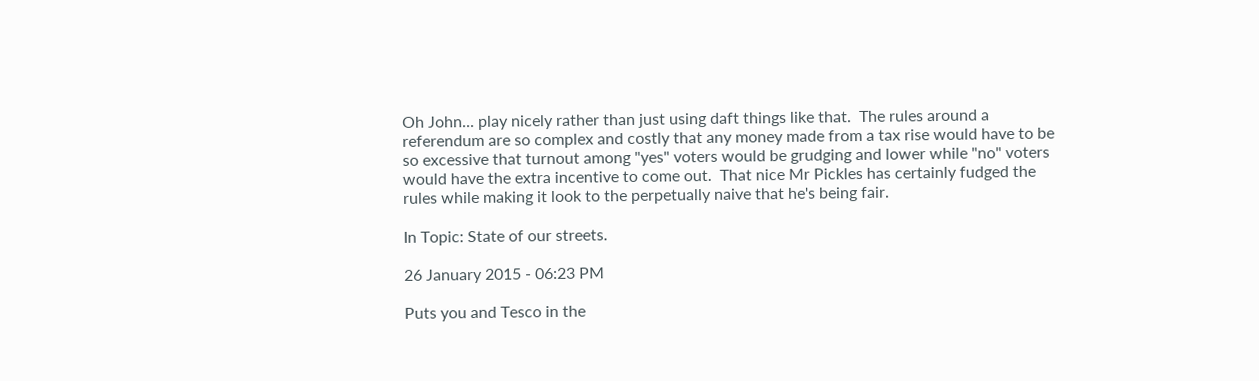Oh John... play nicely rather than just using daft things like that.  The rules around a referendum are so complex and costly that any money made from a tax rise would have to be so excessive that turnout among "yes" voters would be grudging and lower while "no" voters would have the extra incentive to come out.  That nice Mr Pickles has certainly fudged the rules while making it look to the perpetually naive that he's being fair.

In Topic: State of our streets.

26 January 2015 - 06:23 PM

Puts you and Tesco in the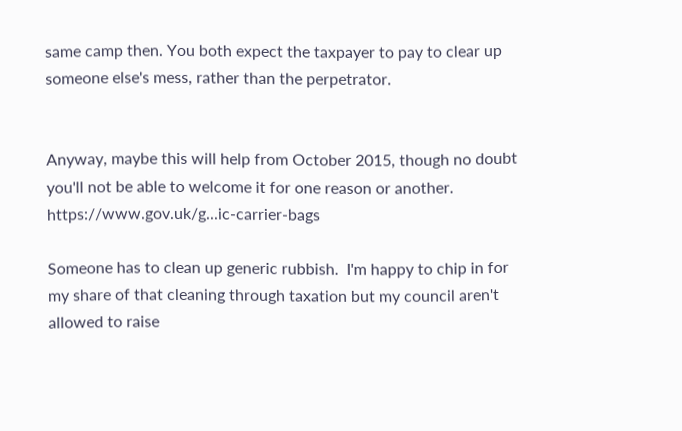same camp then. You both expect the taxpayer to pay to clear up someone else's mess, rather than the perpetrator.


Anyway, maybe this will help from October 2015, though no doubt you'll not be able to welcome it for one reason or another. https://www.gov.uk/g...ic-carrier-bags

Someone has to clean up generic rubbish.  I'm happy to chip in for my share of that cleaning through taxation but my council aren't allowed to raise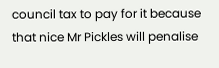council tax to pay for it because that nice Mr Pickles will penalise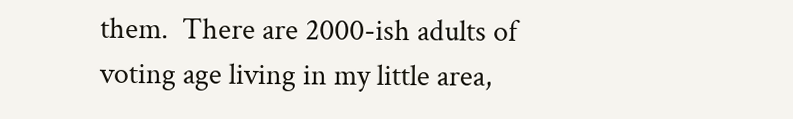them.  There are 2000-ish adults of voting age living in my little area,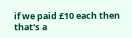if we paid £10 each then that's a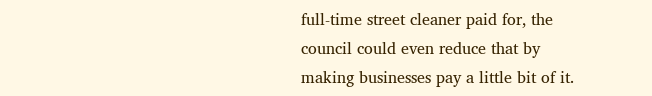full-time street cleaner paid for, the council could even reduce that by making businesses pay a little bit of it.